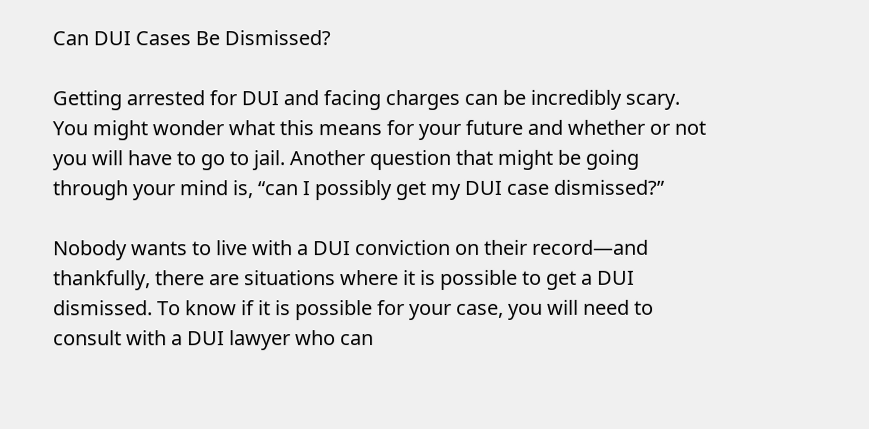Can DUI Cases Be Dismissed?

Getting arrested for DUI and facing charges can be incredibly scary. You might wonder what this means for your future and whether or not you will have to go to jail. Another question that might be going through your mind is, “can I possibly get my DUI case dismissed?”

Nobody wants to live with a DUI conviction on their record—and thankfully, there are situations where it is possible to get a DUI dismissed. To know if it is possible for your case, you will need to consult with a DUI lawyer who can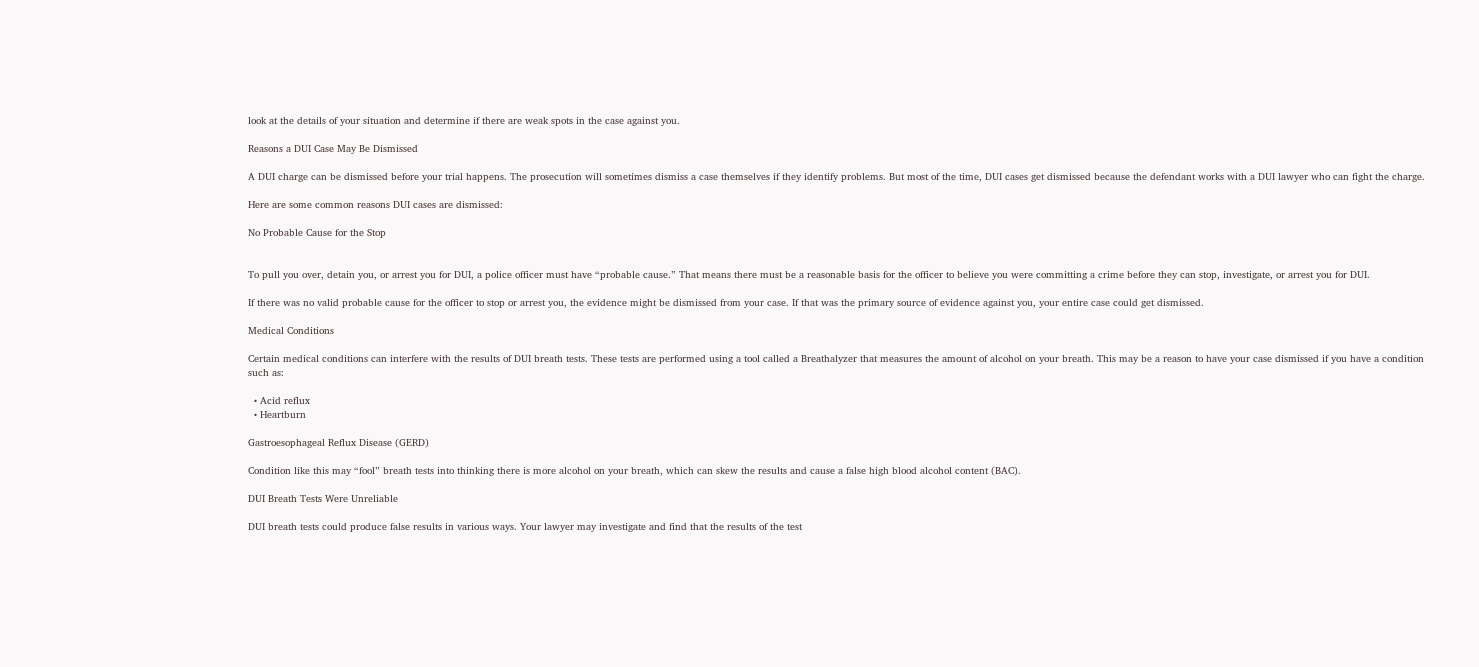look at the details of your situation and determine if there are weak spots in the case against you.

Reasons a DUI Case May Be Dismissed

A DUI charge can be dismissed before your trial happens. The prosecution will sometimes dismiss a case themselves if they identify problems. But most of the time, DUI cases get dismissed because the defendant works with a DUI lawyer who can fight the charge.

Here are some common reasons DUI cases are dismissed:

No Probable Cause for the Stop


To pull you over, detain you, or arrest you for DUI, a police officer must have “probable cause.” That means there must be a reasonable basis for the officer to believe you were committing a crime before they can stop, investigate, or arrest you for DUI.

If there was no valid probable cause for the officer to stop or arrest you, the evidence might be dismissed from your case. If that was the primary source of evidence against you, your entire case could get dismissed.

Medical Conditions

Certain medical conditions can interfere with the results of DUI breath tests. These tests are performed using a tool called a Breathalyzer that measures the amount of alcohol on your breath. This may be a reason to have your case dismissed if you have a condition such as:

  • Acid reflux
  • Heartburn

Gastroesophageal Reflux Disease (GERD)

Condition like this may “fool” breath tests into thinking there is more alcohol on your breath, which can skew the results and cause a false high blood alcohol content (BAC).

DUI Breath Tests Were Unreliable

DUI breath tests could produce false results in various ways. Your lawyer may investigate and find that the results of the test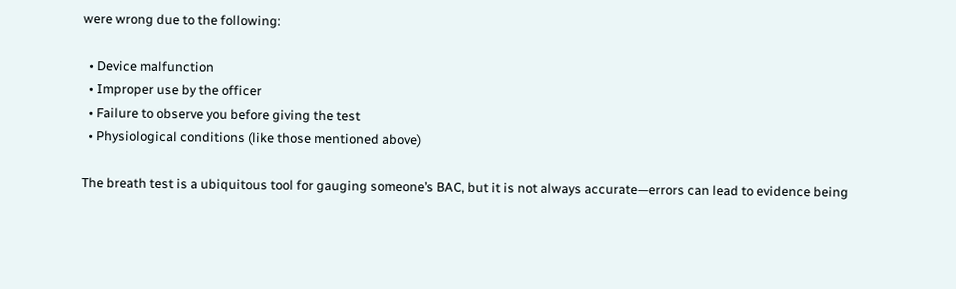were wrong due to the following:

  • Device malfunction
  • Improper use by the officer
  • Failure to observe you before giving the test
  • Physiological conditions (like those mentioned above)

The breath test is a ubiquitous tool for gauging someone’s BAC, but it is not always accurate—errors can lead to evidence being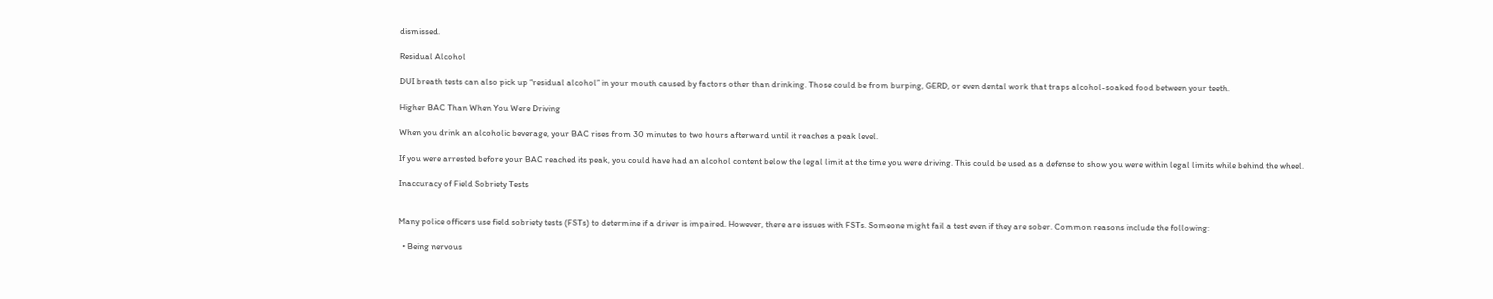dismissed.

Residual Alcohol

DUI breath tests can also pick up “residual alcohol” in your mouth caused by factors other than drinking. Those could be from burping, GERD, or even dental work that traps alcohol-soaked food between your teeth.

Higher BAC Than When You Were Driving

When you drink an alcoholic beverage, your BAC rises from 30 minutes to two hours afterward until it reaches a peak level.

If you were arrested before your BAC reached its peak, you could have had an alcohol content below the legal limit at the time you were driving. This could be used as a defense to show you were within legal limits while behind the wheel.

Inaccuracy of Field Sobriety Tests


Many police officers use field sobriety tests (FSTs) to determine if a driver is impaired. However, there are issues with FSTs. Someone might fail a test even if they are sober. Common reasons include the following:

  • Being nervous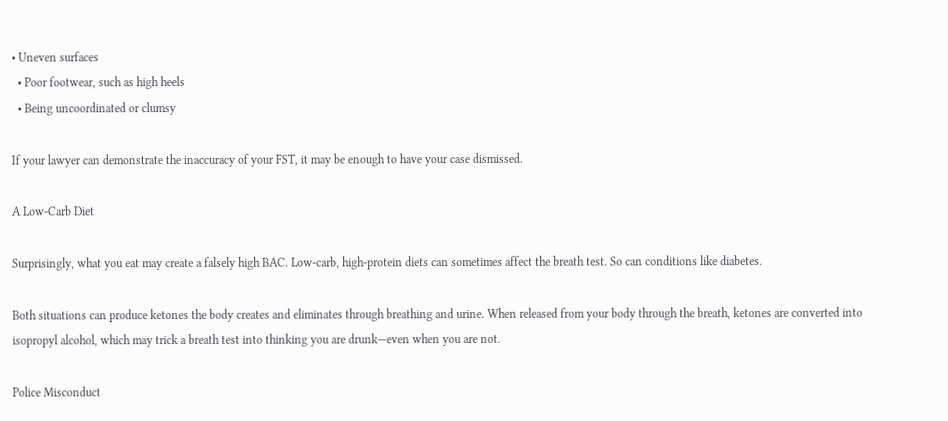• Uneven surfaces
  • Poor footwear, such as high heels
  • Being uncoordinated or clumsy

If your lawyer can demonstrate the inaccuracy of your FST, it may be enough to have your case dismissed.

A Low-Carb Diet

Surprisingly, what you eat may create a falsely high BAC. Low-carb, high-protein diets can sometimes affect the breath test. So can conditions like diabetes.

Both situations can produce ketones the body creates and eliminates through breathing and urine. When released from your body through the breath, ketones are converted into isopropyl alcohol, which may trick a breath test into thinking you are drunk—even when you are not.

Police Misconduct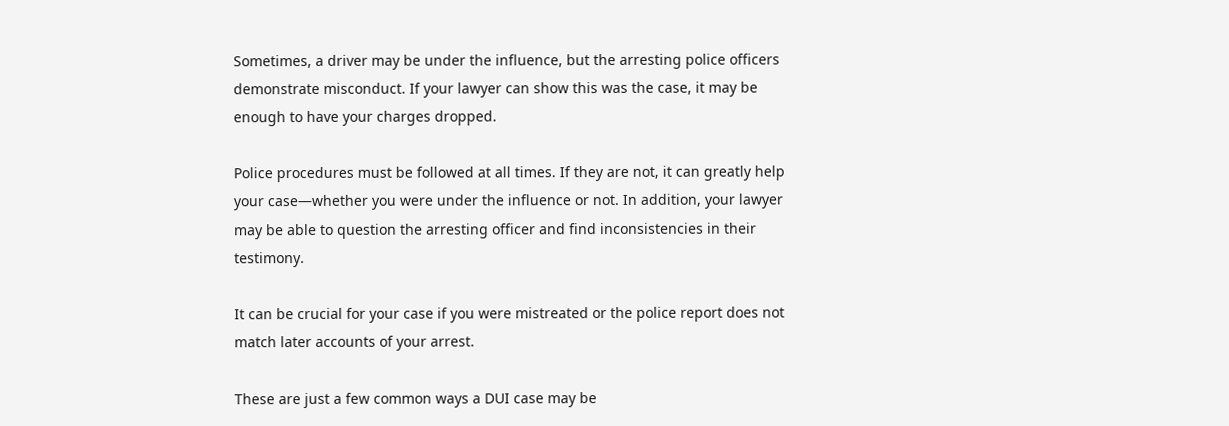Sometimes, a driver may be under the influence, but the arresting police officers demonstrate misconduct. If your lawyer can show this was the case, it may be enough to have your charges dropped.

Police procedures must be followed at all times. If they are not, it can greatly help your case—whether you were under the influence or not. In addition, your lawyer may be able to question the arresting officer and find inconsistencies in their testimony.

It can be crucial for your case if you were mistreated or the police report does not match later accounts of your arrest.

These are just a few common ways a DUI case may be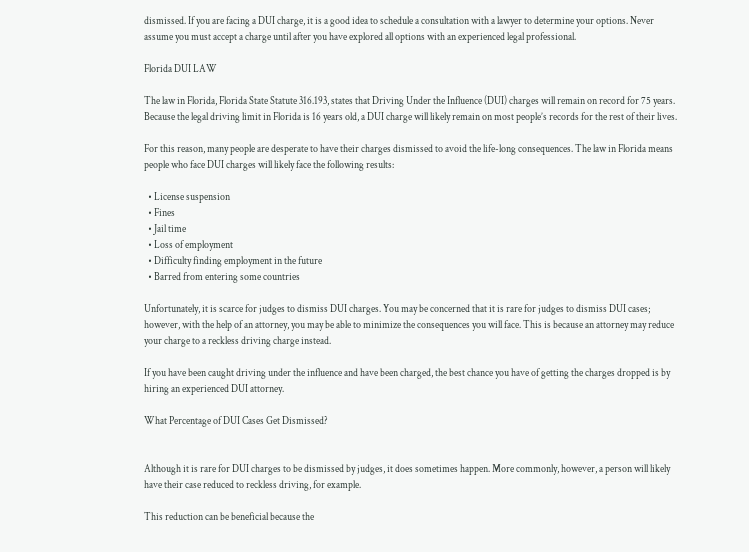dismissed. If you are facing a DUI charge, it is a good idea to schedule a consultation with a lawyer to determine your options. Never assume you must accept a charge until after you have explored all options with an experienced legal professional.

Florida DUI LAW

The law in Florida, Florida State Statute 316.193, states that Driving Under the Influence (DUI) charges will remain on record for 75 years. Because the legal driving limit in Florida is 16 years old, a DUI charge will likely remain on most people’s records for the rest of their lives.

For this reason, many people are desperate to have their charges dismissed to avoid the life-long consequences. The law in Florida means people who face DUI charges will likely face the following results:

  • License suspension
  • Fines
  • Jail time
  • Loss of employment
  • Difficulty finding employment in the future
  • Barred from entering some countries

Unfortunately, it is scarce for judges to dismiss DUI charges. You may be concerned that it is rare for judges to dismiss DUI cases; however, with the help of an attorney, you may be able to minimize the consequences you will face. This is because an attorney may reduce your charge to a reckless driving charge instead.

If you have been caught driving under the influence and have been charged, the best chance you have of getting the charges dropped is by hiring an experienced DUI attorney.

What Percentage of DUI Cases Get Dismissed?


Although it is rare for DUI charges to be dismissed by judges, it does sometimes happen. More commonly, however, a person will likely have their case reduced to reckless driving, for example.

This reduction can be beneficial because the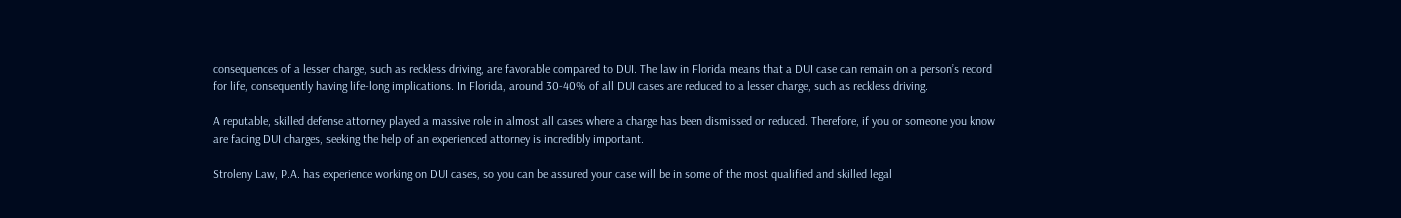consequences of a lesser charge, such as reckless driving, are favorable compared to DUI. The law in Florida means that a DUI case can remain on a person’s record for life, consequently having life-long implications. In Florida, around 30-40% of all DUI cases are reduced to a lesser charge, such as reckless driving.

A reputable, skilled defense attorney played a massive role in almost all cases where a charge has been dismissed or reduced. Therefore, if you or someone you know are facing DUI charges, seeking the help of an experienced attorney is incredibly important.

Stroleny Law, P.A. has experience working on DUI cases, so you can be assured your case will be in some of the most qualified and skilled legal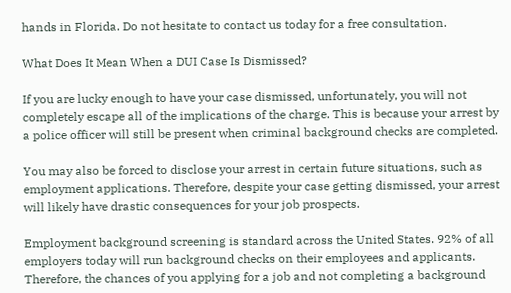hands in Florida. Do not hesitate to contact us today for a free consultation.

What Does It Mean When a DUI Case Is Dismissed?

If you are lucky enough to have your case dismissed, unfortunately, you will not completely escape all of the implications of the charge. This is because your arrest by a police officer will still be present when criminal background checks are completed.

You may also be forced to disclose your arrest in certain future situations, such as employment applications. Therefore, despite your case getting dismissed, your arrest will likely have drastic consequences for your job prospects.

Employment background screening is standard across the United States. 92% of all employers today will run background checks on their employees and applicants. Therefore, the chances of you applying for a job and not completing a background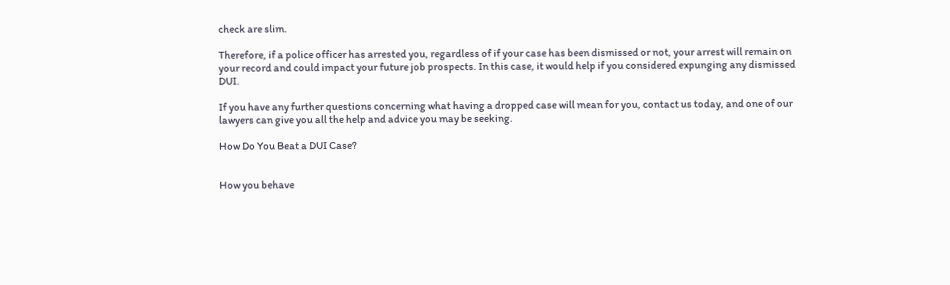check are slim.

Therefore, if a police officer has arrested you, regardless of if your case has been dismissed or not, your arrest will remain on your record and could impact your future job prospects. In this case, it would help if you considered expunging any dismissed DUI.

If you have any further questions concerning what having a dropped case will mean for you, contact us today, and one of our lawyers can give you all the help and advice you may be seeking.

How Do You Beat a DUI Case?


How you behave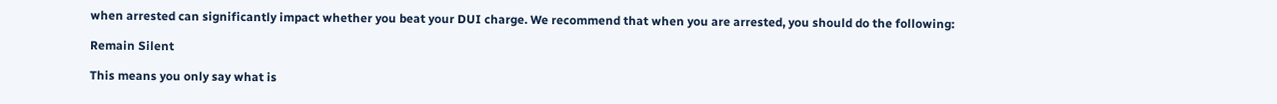when arrested can significantly impact whether you beat your DUI charge. We recommend that when you are arrested, you should do the following:

Remain Silent

This means you only say what is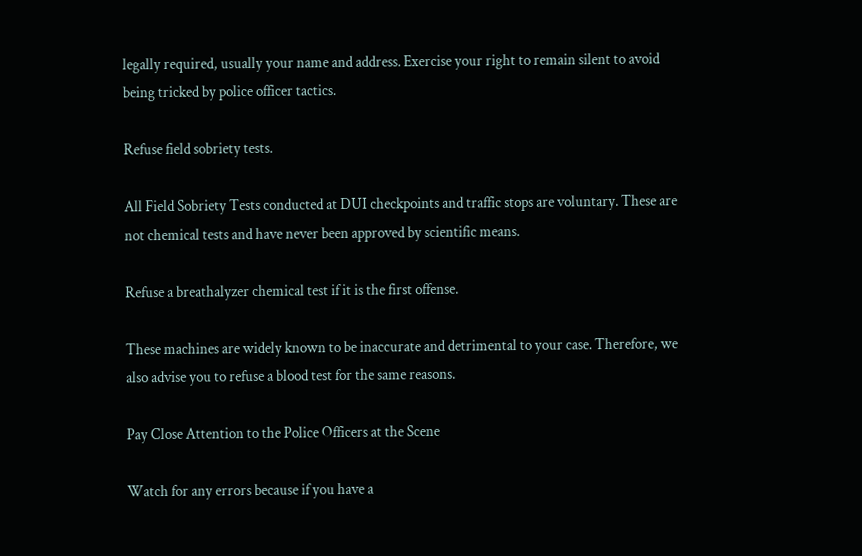legally required, usually your name and address. Exercise your right to remain silent to avoid being tricked by police officer tactics.

Refuse field sobriety tests.

All Field Sobriety Tests conducted at DUI checkpoints and traffic stops are voluntary. These are not chemical tests and have never been approved by scientific means.

Refuse a breathalyzer chemical test if it is the first offense.

These machines are widely known to be inaccurate and detrimental to your case. Therefore, we also advise you to refuse a blood test for the same reasons.

Pay Close Attention to the Police Officers at the Scene

Watch for any errors because if you have a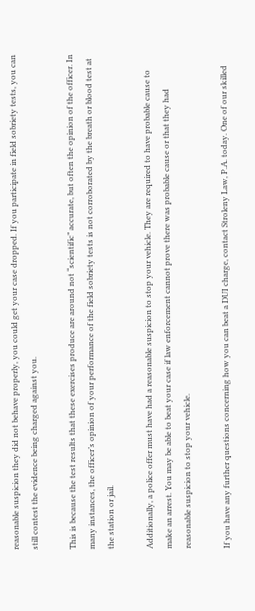reasonable suspicion they did not behave properly, you could get your case dropped. If you participate in field sobriety tests, you can still contest the evidence being charged against you.

This is because the test results that these exercises produce are around not “scientific” accurate, but often the opinion of the officer. In many instances, the officer’s opinion of your performance of the field sobriety tests is not corroborated by the breath or blood test at the station or jail.

Additionally, a police offer must have had a reasonable suspicion to stop your vehicle. They are required to have probable cause to make an arrest. You may be able to beat your case if law enforcement cannot prove there was probable cause or that they had reasonable suspicion to stop your vehicle.

If you have any further questions concerning how you can beat a DUI charge, contact Stroleny Law, P.A. today. One of our skilled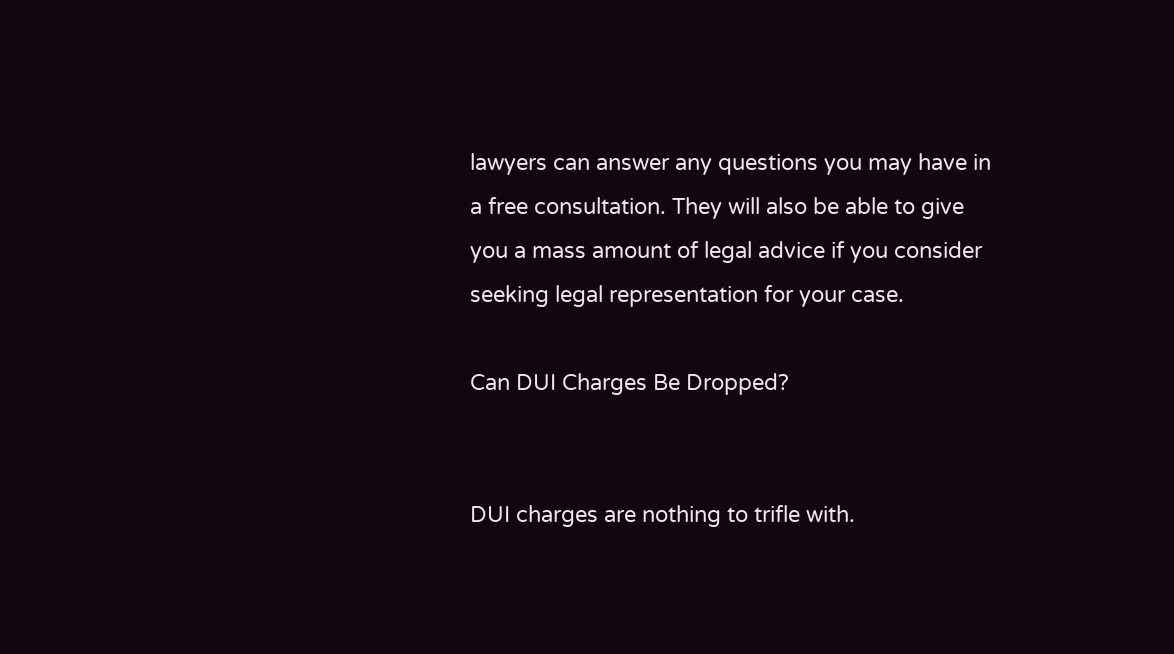lawyers can answer any questions you may have in a free consultation. They will also be able to give you a mass amount of legal advice if you consider seeking legal representation for your case.

Can DUI Charges Be Dropped?


DUI charges are nothing to trifle with.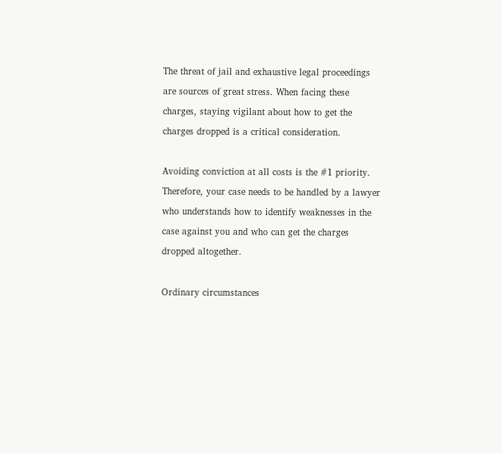The threat of jail and exhaustive legal proceedings are sources of great stress. When facing these charges, staying vigilant about how to get the charges dropped is a critical consideration.

Avoiding conviction at all costs is the #1 priority. Therefore, your case needs to be handled by a lawyer who understands how to identify weaknesses in the case against you and who can get the charges dropped altogether.

Ordinary circumstances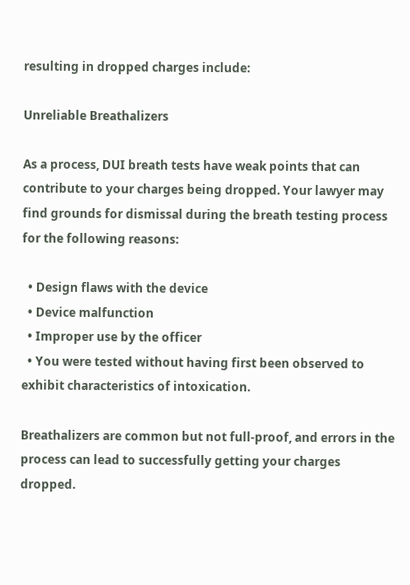resulting in dropped charges include:

Unreliable Breathalizers

As a process, DUI breath tests have weak points that can contribute to your charges being dropped. Your lawyer may find grounds for dismissal during the breath testing process for the following reasons:

  • Design flaws with the device
  • Device malfunction
  • Improper use by the officer
  • You were tested without having first been observed to exhibit characteristics of intoxication.

Breathalizers are common but not full-proof, and errors in the process can lead to successfully getting your charges dropped.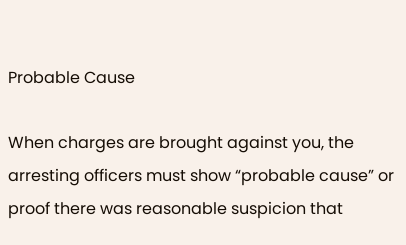Probable Cause

When charges are brought against you, the arresting officers must show “probable cause” or proof there was reasonable suspicion that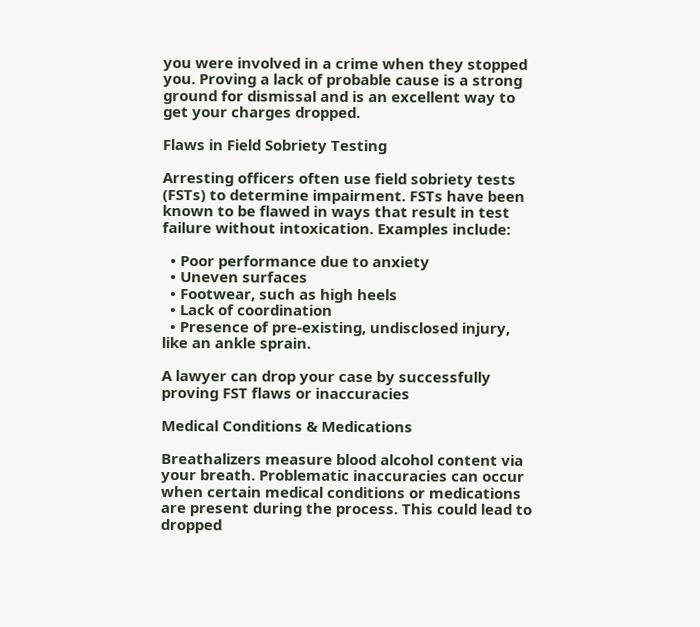you were involved in a crime when they stopped you. Proving a lack of probable cause is a strong ground for dismissal and is an excellent way to get your charges dropped.

Flaws in Field Sobriety Testing

Arresting officers often use field sobriety tests (FSTs) to determine impairment. FSTs have been known to be flawed in ways that result in test failure without intoxication. Examples include:

  • Poor performance due to anxiety
  • Uneven surfaces
  • Footwear, such as high heels
  • Lack of coordination
  • Presence of pre-existing, undisclosed injury, like an ankle sprain.

A lawyer can drop your case by successfully proving FST flaws or inaccuracies

Medical Conditions & Medications

Breathalizers measure blood alcohol content via your breath. Problematic inaccuracies can occur when certain medical conditions or medications are present during the process. This could lead to dropped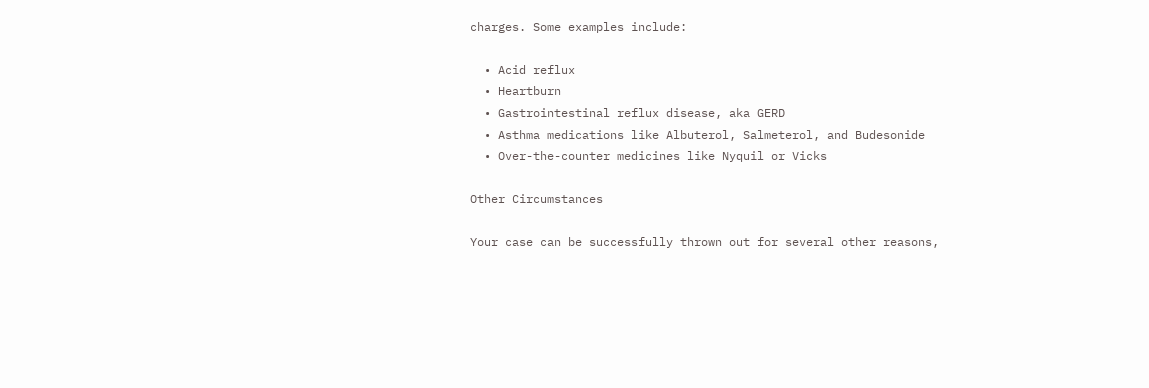charges. Some examples include:

  • Acid reflux
  • Heartburn
  • Gastrointestinal reflux disease, aka GERD
  • Asthma medications like Albuterol, Salmeterol, and Budesonide
  • Over-the-counter medicines like Nyquil or Vicks

Other Circumstances

Your case can be successfully thrown out for several other reasons,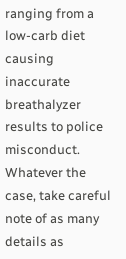ranging from a low-carb diet causing inaccurate breathalyzer results to police misconduct. Whatever the case, take careful note of as many details as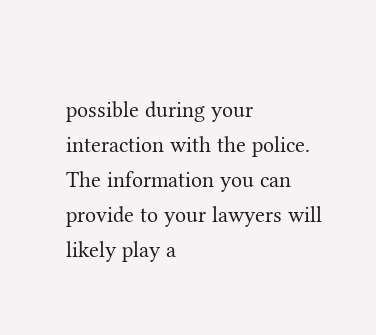possible during your interaction with the police. The information you can provide to your lawyers will likely play a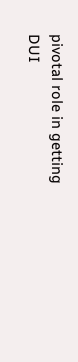pivotal role in getting DUI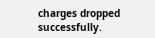charges dropped successfully.